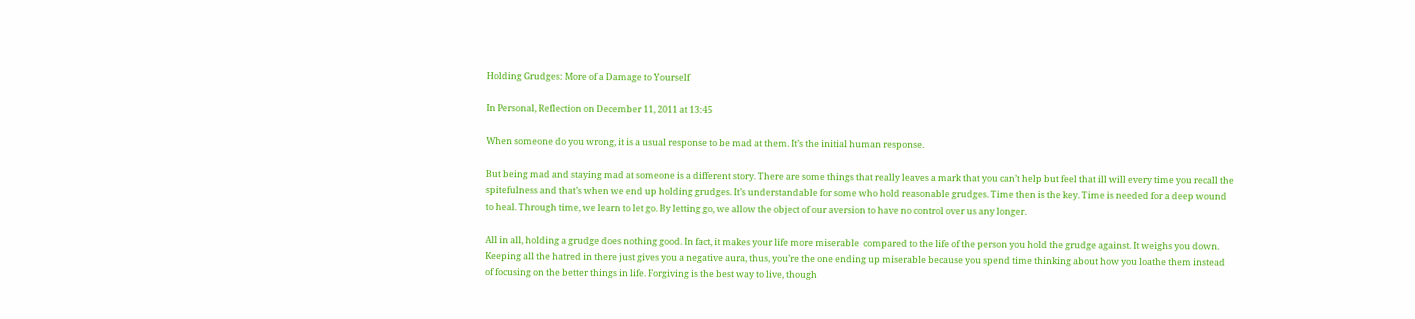Holding Grudges: More of a Damage to Yourself

In Personal, Reflection on December 11, 2011 at 13:45

When someone do you wrong, it is a usual response to be mad at them. It’s the initial human response.

But being mad and staying mad at someone is a different story. There are some things that really leaves a mark that you can’t help but feel that ill will every time you recall the spitefulness and that’s when we end up holding grudges. It’s understandable for some who hold reasonable grudges. Time then is the key. Time is needed for a deep wound to heal. Through time, we learn to let go. By letting go, we allow the object of our aversion to have no control over us any longer.

All in all, holding a grudge does nothing good. In fact, it makes your life more miserable  compared to the life of the person you hold the grudge against. It weighs you down. Keeping all the hatred in there just gives you a negative aura, thus, you’re the one ending up miserable because you spend time thinking about how you loathe them instead of focusing on the better things in life. Forgiving is the best way to live, though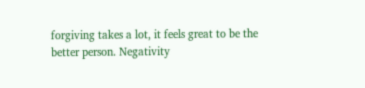forgiving takes a lot, it feels great to be the better person. Negativity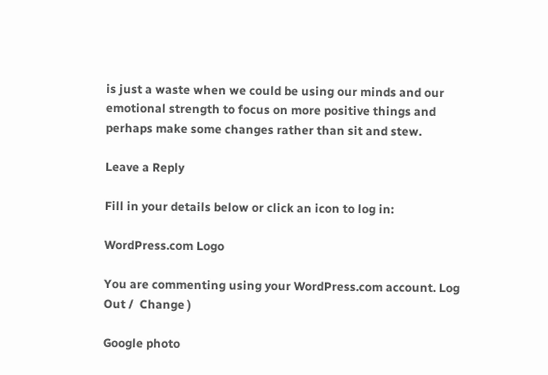is just a waste when we could be using our minds and our emotional strength to focus on more positive things and perhaps make some changes rather than sit and stew.

Leave a Reply

Fill in your details below or click an icon to log in:

WordPress.com Logo

You are commenting using your WordPress.com account. Log Out /  Change )

Google photo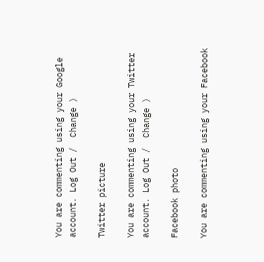You are commenting using your Google account. Log Out /  Change )

Twitter picture

You are commenting using your Twitter account. Log Out /  Change )

Facebook photo

You are commenting using your Facebook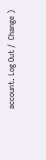account. Log Out /  Change )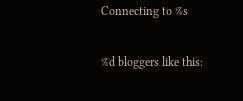Connecting to %s

%d bloggers like this: